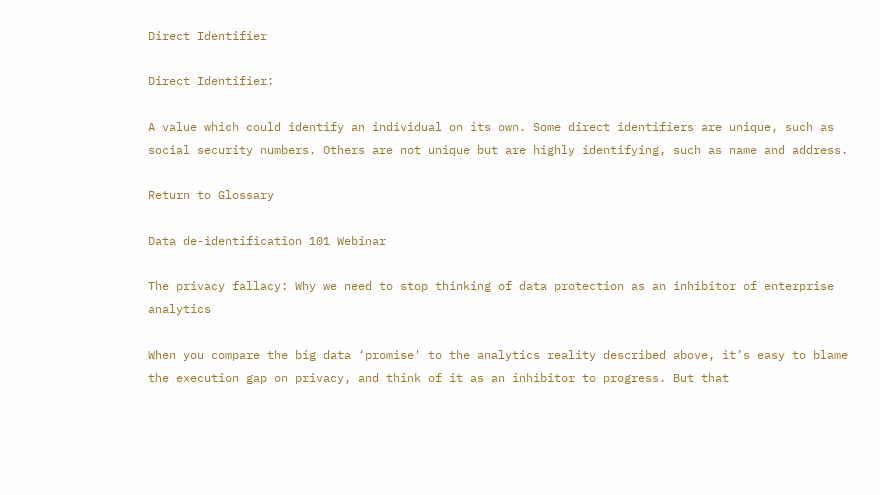Direct Identifier

Direct Identifier:

A value which could identify an individual on its own. Some direct identifiers are unique, such as social security numbers. Others are not unique but are highly identifying, such as name and address.

Return to Glossary

Data de-identification 101 Webinar

The privacy fallacy: Why we need to stop thinking of data protection as an inhibitor of enterprise analytics

When you compare the big data ‘promise' to the analytics reality described above, it’s easy to blame the execution gap on privacy, and think of it as an inhibitor to progress. But that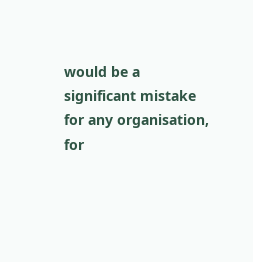would be a significant mistake for any organisation, for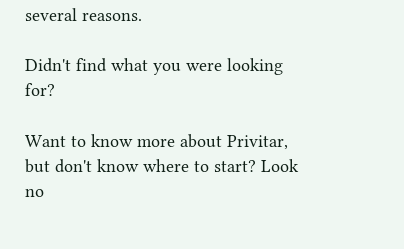several reasons.

Didn't find what you were looking for?

Want to know more about Privitar, but don't know where to start? Look no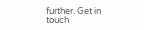further. Get in touch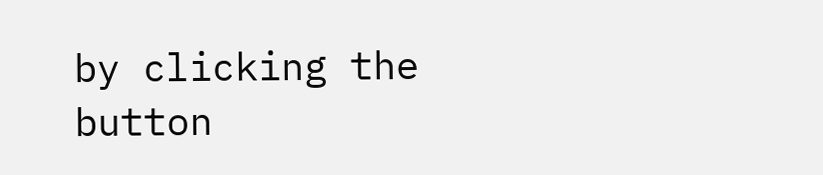by clicking the button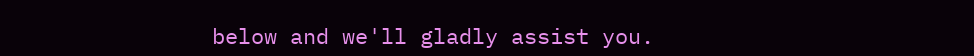below and we'll gladly assist you.